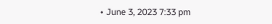• June 3, 2023 7:33 pm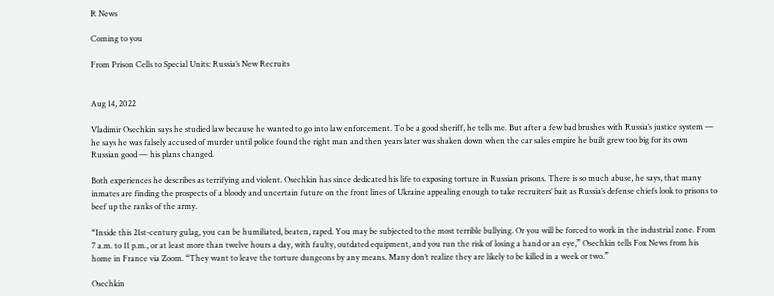R News

Coming to you

From Prison Cells to Special Units: Russia’s New Recruits


Aug 14, 2022

Vladimir Osechkin says he studied law because he wanted to go into law enforcement. To be a good sheriff, he tells me. But after a few bad brushes with Russia’s justice system — he says he was falsely accused of murder until police found the right man and then years later was shaken down when the car sales empire he built grew too big for its own Russian good — his plans changed.

Both experiences he describes as terrifying and violent. Osechkin has since dedicated his life to exposing torture in Russian prisons. There is so much abuse, he says, that many inmates are finding the prospects of a bloody and uncertain future on the front lines of Ukraine appealing enough to take recruiters’ bait as Russia’s defense chiefs look to prisons to beef up the ranks of the army.

“Inside this 21st-century gulag, you can be humiliated, beaten, raped. You may be subjected to the most terrible bullying. Or you will be forced to work in the industrial zone. From 7 a.m. to 11 p.m., or at least more than twelve hours a day, with faulty, outdated equipment, and you run the risk of losing a hand or an eye,” Osechkin tells Fox News from his home in France via Zoom. “They want to leave the torture dungeons by any means. Many don’t realize they are likely to be killed in a week or two.”

Osechkin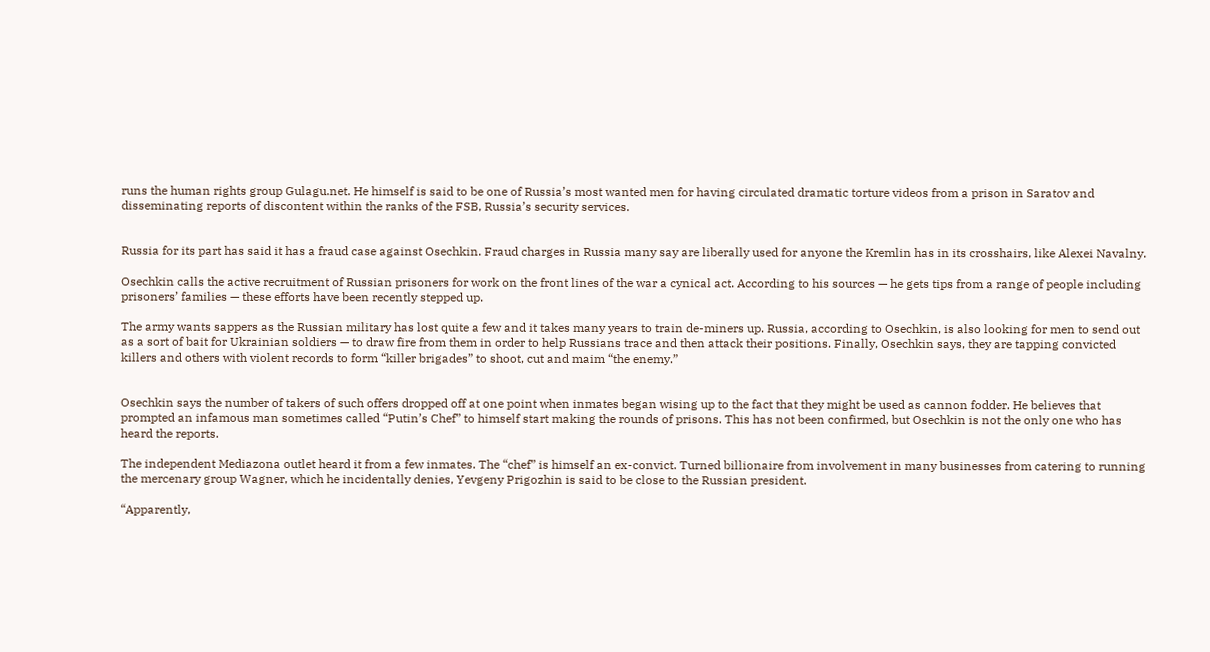runs the human rights group Gulagu.net. He himself is said to be one of Russia’s most wanted men for having circulated dramatic torture videos from a prison in Saratov and disseminating reports of discontent within the ranks of the FSB, Russia’s security services.


Russia for its part has said it has a fraud case against Osechkin. Fraud charges in Russia many say are liberally used for anyone the Kremlin has in its crosshairs, like Alexei Navalny.

Osechkin calls the active recruitment of Russian prisoners for work on the front lines of the war a cynical act. According to his sources — he gets tips from a range of people including prisoners’ families — these efforts have been recently stepped up.

The army wants sappers as the Russian military has lost quite a few and it takes many years to train de-miners up. Russia, according to Osechkin, is also looking for men to send out as a sort of bait for Ukrainian soldiers — to draw fire from them in order to help Russians trace and then attack their positions. Finally, Osechkin says, they are tapping convicted killers and others with violent records to form “killer brigades” to shoot, cut and maim “the enemy.”


Osechkin says the number of takers of such offers dropped off at one point when inmates began wising up to the fact that they might be used as cannon fodder. He believes that prompted an infamous man sometimes called “Putin’s Chef” to himself start making the rounds of prisons. This has not been confirmed, but Osechkin is not the only one who has heard the reports.

The independent Mediazona outlet heard it from a few inmates. The “chef” is himself an ex-convict. Turned billionaire from involvement in many businesses from catering to running the mercenary group Wagner, which he incidentally denies, Yevgeny Prigozhin is said to be close to the Russian president.

“Apparently,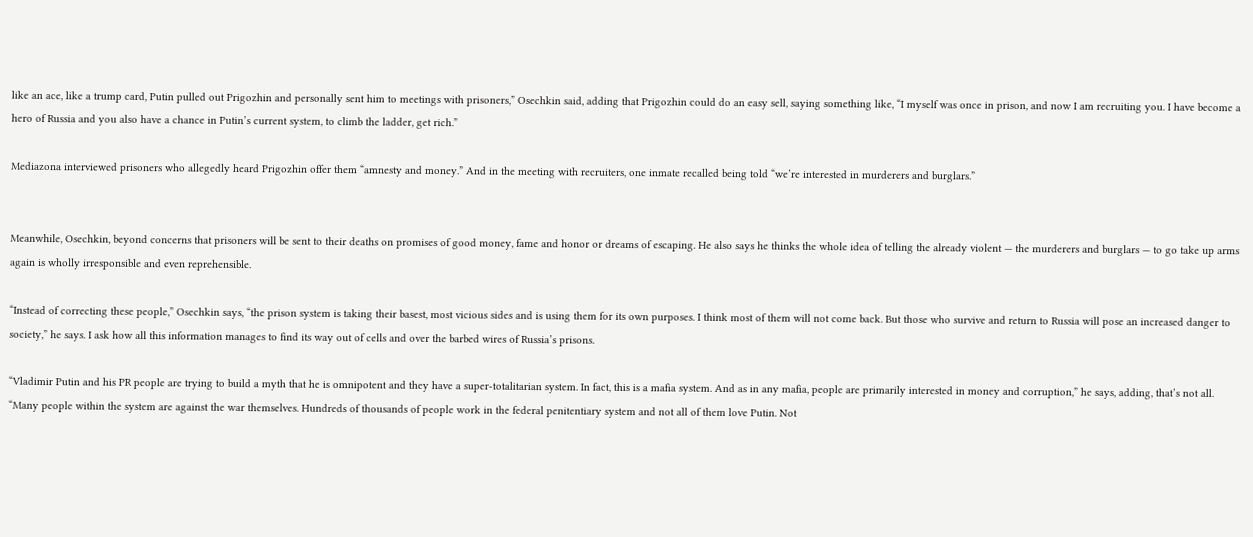like an ace, like a trump card, Putin pulled out Prigozhin and personally sent him to meetings with prisoners,” Osechkin said, adding that Prigozhin could do an easy sell, saying something like, “I myself was once in prison, and now I am recruiting you. I have become a hero of Russia and you also have a chance in Putin’s current system, to climb the ladder, get rich.”

Mediazona interviewed prisoners who allegedly heard Prigozhin offer them “amnesty and money.” And in the meeting with recruiters, one inmate recalled being told “we’re interested in murderers and burglars.”


Meanwhile, Osechkin, beyond concerns that prisoners will be sent to their deaths on promises of good money, fame and honor or dreams of escaping. He also says he thinks the whole idea of telling the already violent — the murderers and burglars — to go take up arms again is wholly irresponsible and even reprehensible.

“Instead of correcting these people,” Osechkin says, “the prison system is taking their basest, most vicious sides and is using them for its own purposes. I think most of them will not come back. But those who survive and return to Russia will pose an increased danger to society,” he says. I ask how all this information manages to find its way out of cells and over the barbed wires of Russia’s prisons.

“Vladimir Putin and his PR people are trying to build a myth that he is omnipotent and they have a super-totalitarian system. In fact, this is a mafia system. And as in any mafia, people are primarily interested in money and corruption,” he says, adding, that’s not all. “Many people within the system are against the war themselves. Hundreds of thousands of people work in the federal penitentiary system and not all of them love Putin. Not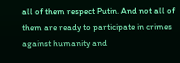all of them respect Putin. And not all of them are ready to participate in crimes against humanity and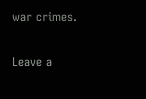war crimes.

Leave a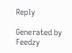Reply

Generated by Feedzy